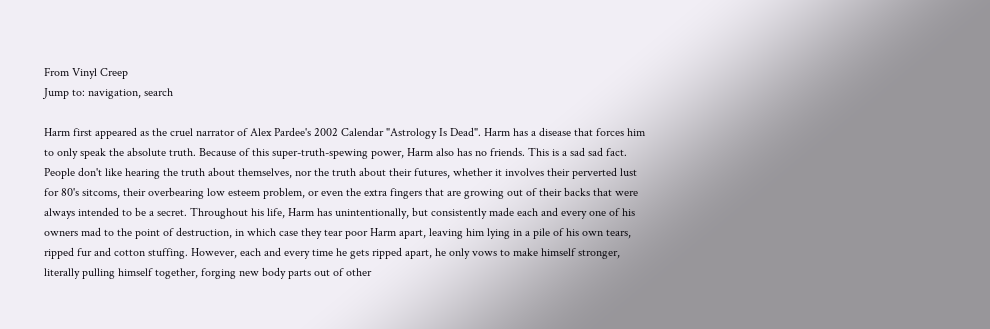From Vinyl Creep
Jump to: navigation, search

Harm first appeared as the cruel narrator of Alex Pardee's 2002 Calendar "Astrology Is Dead". Harm has a disease that forces him to only speak the absolute truth. Because of this super-truth-spewing power, Harm also has no friends. This is a sad sad fact. People don't like hearing the truth about themselves, nor the truth about their futures, whether it involves their perverted lust for 80's sitcoms, their overbearing low esteem problem, or even the extra fingers that are growing out of their backs that were always intended to be a secret. Throughout his life, Harm has unintentionally, but consistently made each and every one of his owners mad to the point of destruction, in which case they tear poor Harm apart, leaving him lying in a pile of his own tears, ripped fur and cotton stuffing. However, each and every time he gets ripped apart, he only vows to make himself stronger, literally pulling himself together, forging new body parts out of other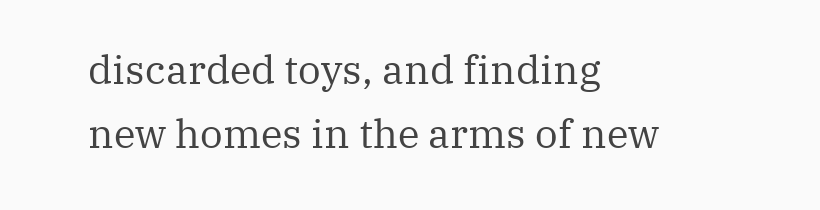discarded toys, and finding new homes in the arms of new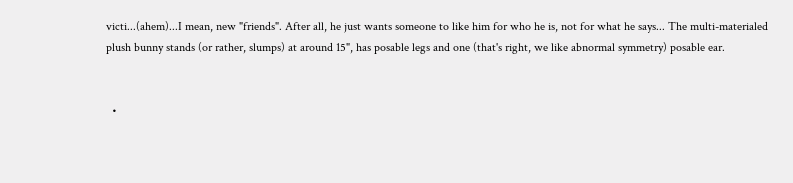victi...(ahem)...I mean, new "friends". After all, he just wants someone to like him for who he is, not for what he says... The multi-materialed plush bunny stands (or rather, slumps) at around 15", has posable legs and one (that's right, we like abnormal symmetry) posable ear.


  •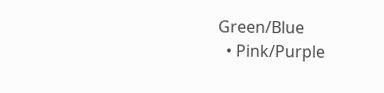Green/Blue
  • Pink/Purple